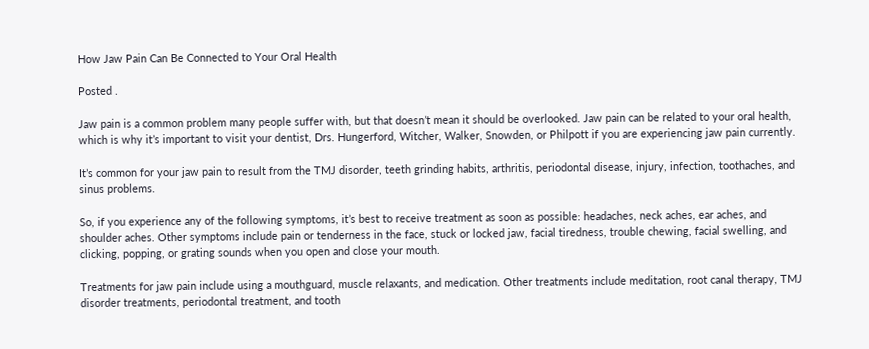How Jaw Pain Can Be Connected to Your Oral Health

Posted .

Jaw pain is a common problem many people suffer with, but that doesn’t mean it should be overlooked. Jaw pain can be related to your oral health, which is why it’s important to visit your dentist, Drs. Hungerford, Witcher, Walker, Snowden, or Philpott if you are experiencing jaw pain currently.

It’s common for your jaw pain to result from the TMJ disorder, teeth grinding habits, arthritis, periodontal disease, injury, infection, toothaches, and sinus problems.

So, if you experience any of the following symptoms, it’s best to receive treatment as soon as possible: headaches, neck aches, ear aches, and shoulder aches. Other symptoms include pain or tenderness in the face, stuck or locked jaw, facial tiredness, trouble chewing, facial swelling, and clicking, popping, or grating sounds when you open and close your mouth.

Treatments for jaw pain include using a mouthguard, muscle relaxants, and medication. Other treatments include meditation, root canal therapy, TMJ disorder treatments, periodontal treatment, and tooth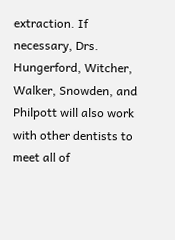extraction. If necessary, Drs. Hungerford, Witcher, Walker, Snowden, and Philpott will also work with other dentists to meet all of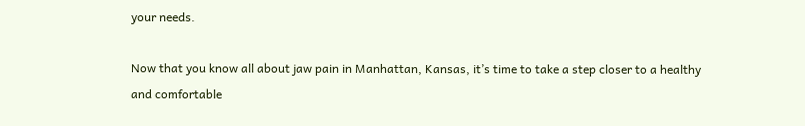your needs.

Now that you know all about jaw pain in Manhattan, Kansas, it’s time to take a step closer to a healthy and comfortable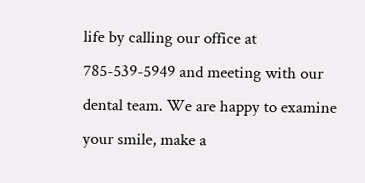life by calling our office at 785-539-5949 and meeting with our dental team. We are happy to examine your smile, make a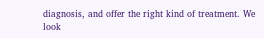diagnosis, and offer the right kind of treatment. We look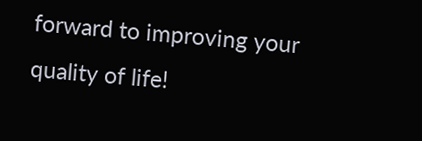forward to improving your quality of life!